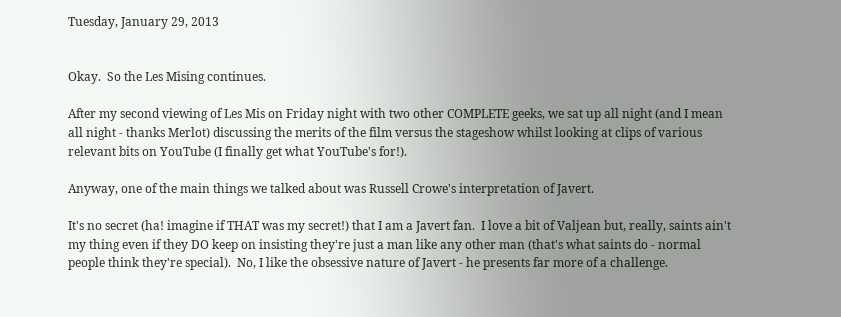Tuesday, January 29, 2013


Okay.  So the Les Mising continues.

After my second viewing of Les Mis on Friday night with two other COMPLETE geeks, we sat up all night (and I mean all night - thanks Merlot) discussing the merits of the film versus the stageshow whilst looking at clips of various relevant bits on YouTube (I finally get what YouTube's for!).

Anyway, one of the main things we talked about was Russell Crowe's interpretation of Javert.

It's no secret (ha! imagine if THAT was my secret!) that I am a Javert fan.  I love a bit of Valjean but, really, saints ain't my thing even if they DO keep on insisting they're just a man like any other man (that's what saints do - normal people think they're special).  No, I like the obsessive nature of Javert - he presents far more of a challenge.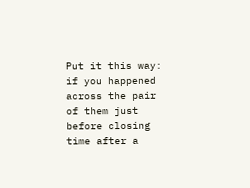Put it this way: if you happened across the pair of them just before closing time after a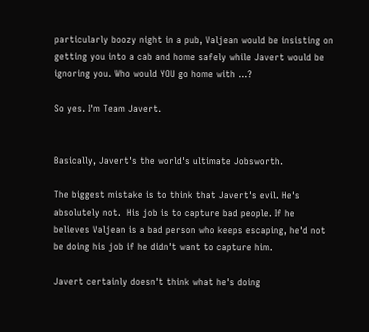particularly boozy night in a pub, Valjean would be insisting on getting you into a cab and home safely while Javert would be ignoring you. Who would YOU go home with ...?

So yes. I'm Team Javert.


Basically, Javert's the world's ultimate Jobsworth.

The biggest mistake is to think that Javert's evil. He's absolutely not.  His job is to capture bad people. If he believes Valjean is a bad person who keeps escaping, he'd not be doing his job if he didn't want to capture him.

Javert certainly doesn't think what he's doing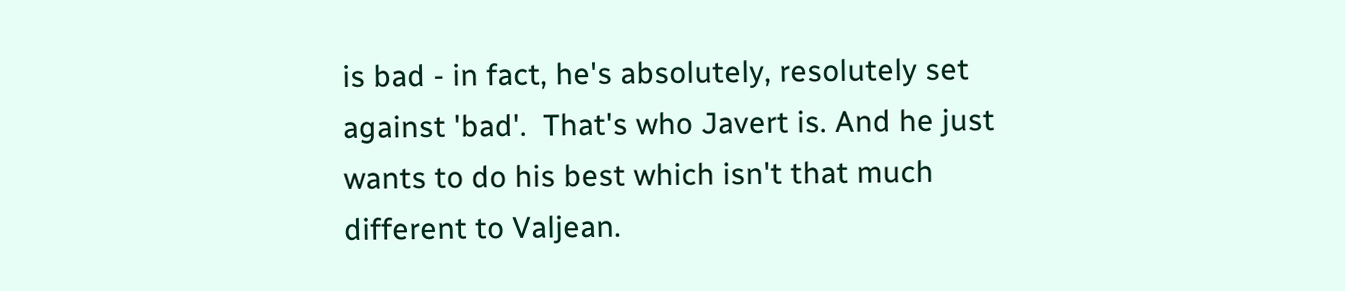is bad - in fact, he's absolutely, resolutely set against 'bad'.  That's who Javert is. And he just wants to do his best which isn't that much different to Valjean.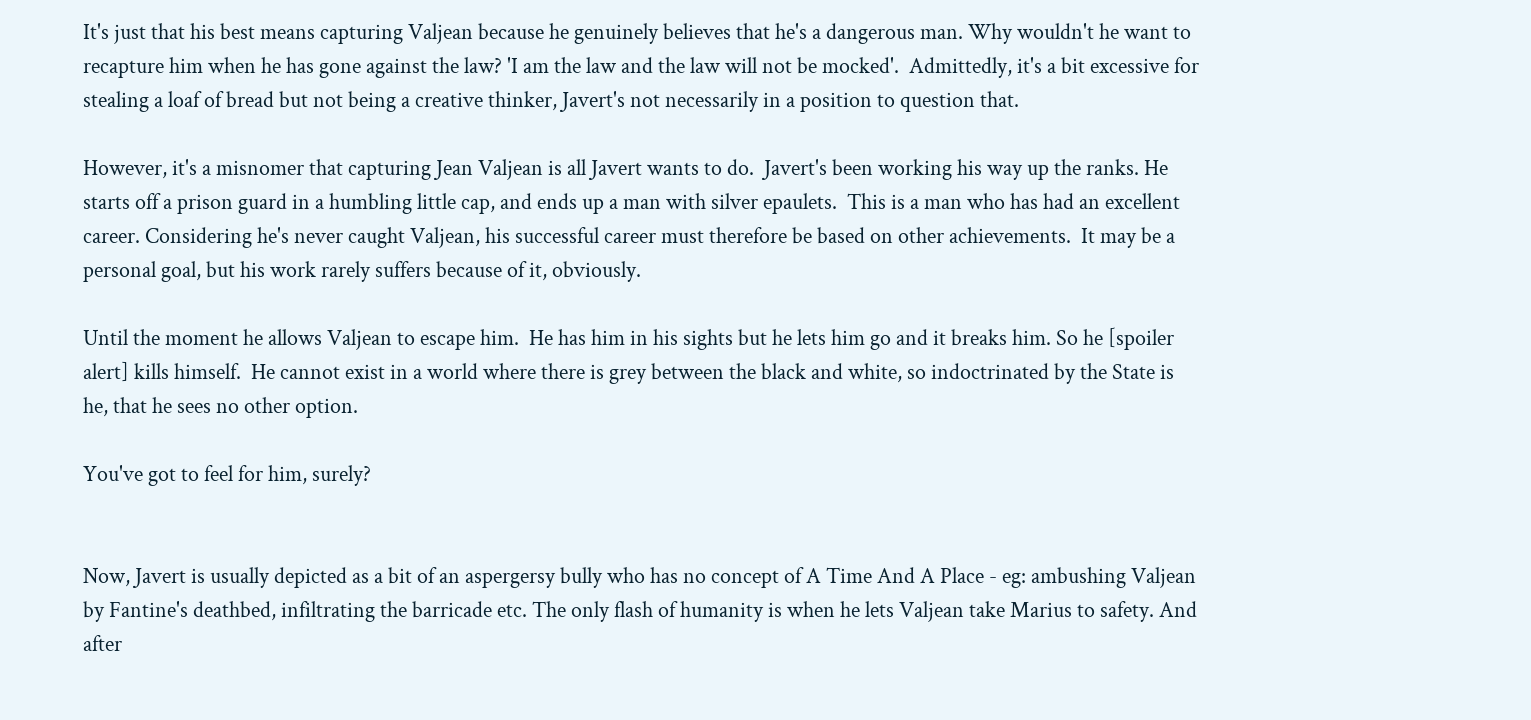It's just that his best means capturing Valjean because he genuinely believes that he's a dangerous man. Why wouldn't he want to recapture him when he has gone against the law? 'I am the law and the law will not be mocked'.  Admittedly, it's a bit excessive for stealing a loaf of bread but not being a creative thinker, Javert's not necessarily in a position to question that.

However, it's a misnomer that capturing Jean Valjean is all Javert wants to do.  Javert's been working his way up the ranks. He starts off a prison guard in a humbling little cap, and ends up a man with silver epaulets.  This is a man who has had an excellent career. Considering he's never caught Valjean, his successful career must therefore be based on other achievements.  It may be a personal goal, but his work rarely suffers because of it, obviously.

Until the moment he allows Valjean to escape him.  He has him in his sights but he lets him go and it breaks him. So he [spoiler alert] kills himself.  He cannot exist in a world where there is grey between the black and white, so indoctrinated by the State is he, that he sees no other option.

You've got to feel for him, surely?


Now, Javert is usually depicted as a bit of an aspergersy bully who has no concept of A Time And A Place - eg: ambushing Valjean by Fantine's deathbed, infiltrating the barricade etc. The only flash of humanity is when he lets Valjean take Marius to safety. And after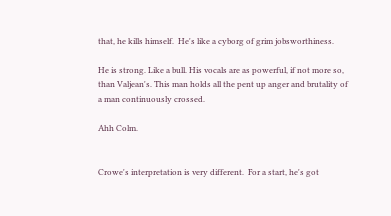that, he kills himself.  He's like a cyborg of grim jobsworthiness.

He is strong. Like a bull. His vocals are as powerful, if not more so, than Valjean's. This man holds all the pent up anger and brutality of a man continuously crossed.

Ahh Colm.


Crowe's interpretation is very different.  For a start, he's got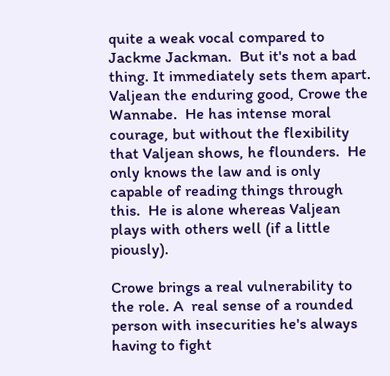quite a weak vocal compared to Jackme Jackman.  But it's not a bad thing. It immediately sets them apart. Valjean the enduring good, Crowe the Wannabe.  He has intense moral courage, but without the flexibility that Valjean shows, he flounders.  He only knows the law and is only capable of reading things through this.  He is alone whereas Valjean plays with others well (if a little piously).

Crowe brings a real vulnerability to the role. A  real sense of a rounded person with insecurities he's always having to fight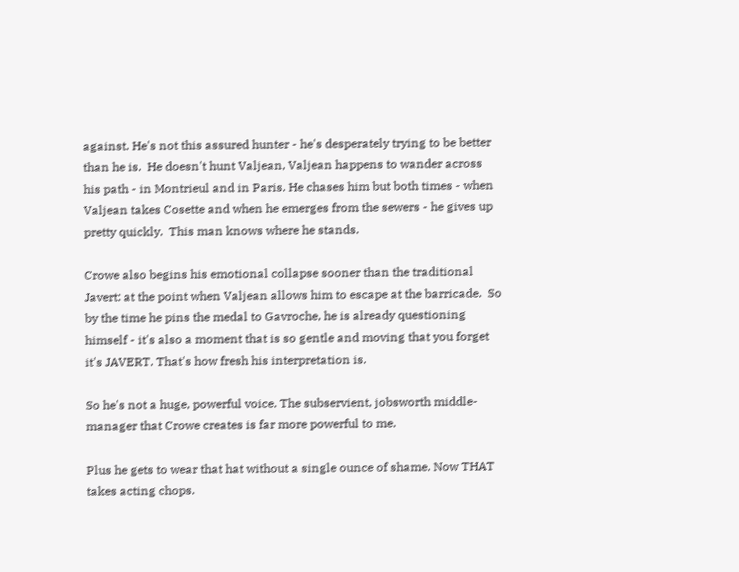against. He's not this assured hunter - he's desperately trying to be better than he is.  He doesn't hunt Valjean, Valjean happens to wander across his path - in Montrieul and in Paris. He chases him but both times - when Valjean takes Cosette and when he emerges from the sewers - he gives up pretty quickly.  This man knows where he stands.

Crowe also begins his emotional collapse sooner than the traditional Javert: at the point when Valjean allows him to escape at the barricade.  So by the time he pins the medal to Gavroche, he is already questioning himself - it's also a moment that is so gentle and moving that you forget it's JAVERT. That's how fresh his interpretation is.

So he's not a huge, powerful voice. The subservient, jobsworth middle-manager that Crowe creates is far more powerful to me.

Plus he gets to wear that hat without a single ounce of shame. Now THAT takes acting chops.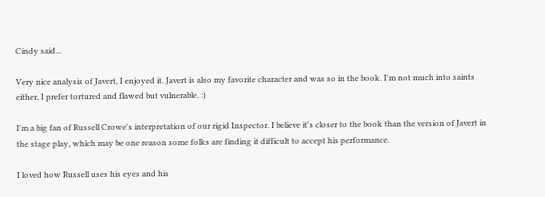Cindy said...

Very nice analysis of Javert, I enjoyed it. Javert is also my favorite character and was so in the book. I'm not much into saints either, I prefer tortured and flawed but vulnerable. :)

I'm a big fan of Russell Crowe's interpretation of our rigid Inspector. I believe it's closer to the book than the version of Javert in the stage play, which may be one reason some folks are finding it difficult to accept his performance.

I loved how Russell uses his eyes and his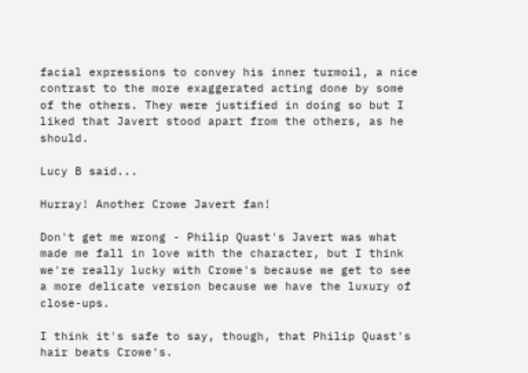facial expressions to convey his inner turmoil, a nice contrast to the more exaggerated acting done by some of the others. They were justified in doing so but I liked that Javert stood apart from the others, as he should.

Lucy B said...

Hurray! Another Crowe Javert fan!

Don't get me wrong - Philip Quast's Javert was what made me fall in love with the character, but I think we're really lucky with Crowe's because we get to see a more delicate version because we have the luxury of close-ups.

I think it's safe to say, though, that Philip Quast's hair beats Crowe's.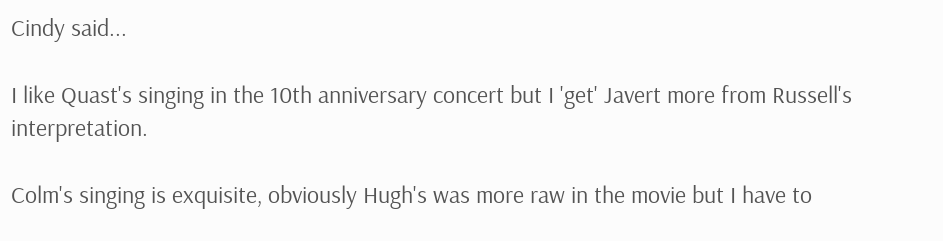Cindy said...

I like Quast's singing in the 10th anniversary concert but I 'get' Javert more from Russell's interpretation.

Colm's singing is exquisite, obviously Hugh's was more raw in the movie but I have to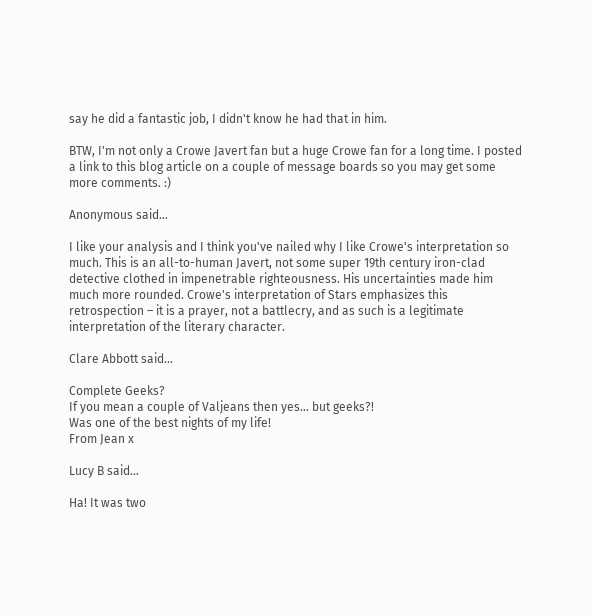say he did a fantastic job, I didn't know he had that in him.

BTW, I'm not only a Crowe Javert fan but a huge Crowe fan for a long time. I posted a link to this blog article on a couple of message boards so you may get some more comments. :)

Anonymous said...

I like your analysis and I think you've nailed why I like Crowe's interpretation so much. This is an all-to-human Javert, not some super 19th century iron-clad detective clothed in impenetrable righteousness. His uncertainties made him much more rounded. Crowe's interpretation of Stars emphasizes this retrospection – it is a prayer, not a battlecry, and as such is a legitimate interpretation of the literary character.

Clare Abbott said...

Complete Geeks?
If you mean a couple of Valjeans then yes... but geeks?!
Was one of the best nights of my life!
From Jean x

Lucy B said...

Ha! It was two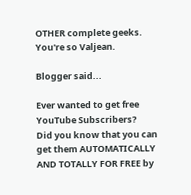OTHER complete geeks. You're so Valjean.

Blogger said...

Ever wanted to get free YouTube Subscribers?
Did you know that you can get them AUTOMATICALLY AND TOTALLY FOR FREE by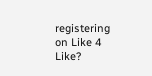registering on Like 4 Like?